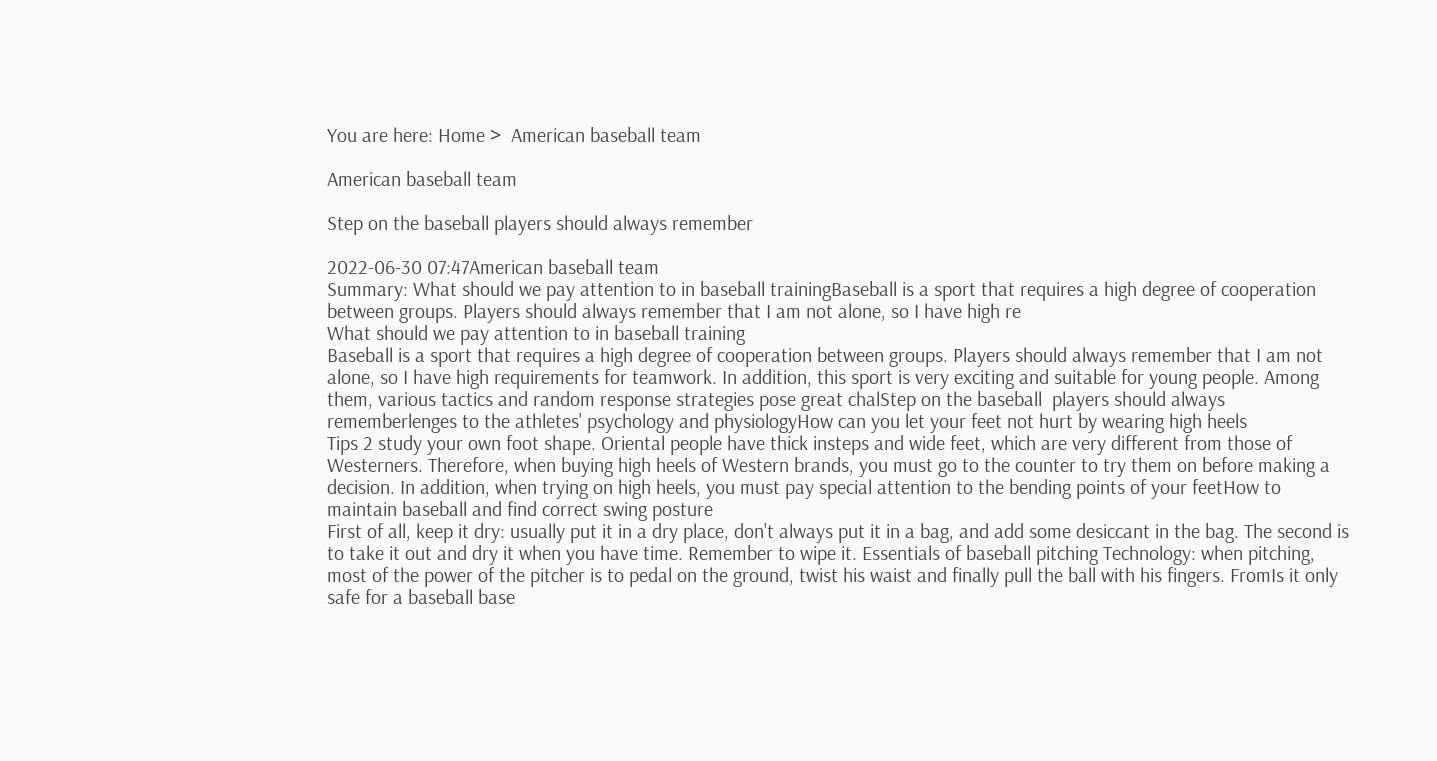You are here: Home >  American baseball team

American baseball team

Step on the baseball players should always remember

2022-06-30 07:47American baseball team
Summary: What should we pay attention to in baseball trainingBaseball is a sport that requires a high degree of cooperation between groups. Players should always remember that I am not alone, so I have high re
What should we pay attention to in baseball training
Baseball is a sport that requires a high degree of cooperation between groups. Players should always remember that I am not alone, so I have high requirements for teamwork. In addition, this sport is very exciting and suitable for young people. Among them, various tactics and random response strategies pose great chalStep on the baseball  players should always rememberlenges to the athletes' psychology and physiologyHow can you let your feet not hurt by wearing high heels
Tips 2 study your own foot shape. Oriental people have thick insteps and wide feet, which are very different from those of Westerners. Therefore, when buying high heels of Western brands, you must go to the counter to try them on before making a decision. In addition, when trying on high heels, you must pay special attention to the bending points of your feetHow to maintain baseball and find correct swing posture
First of all, keep it dry: usually put it in a dry place, don't always put it in a bag, and add some desiccant in the bag. The second is to take it out and dry it when you have time. Remember to wipe it. Essentials of baseball pitching Technology: when pitching, most of the power of the pitcher is to pedal on the ground, twist his waist and finally pull the ball with his fingers. FromIs it only safe for a baseball base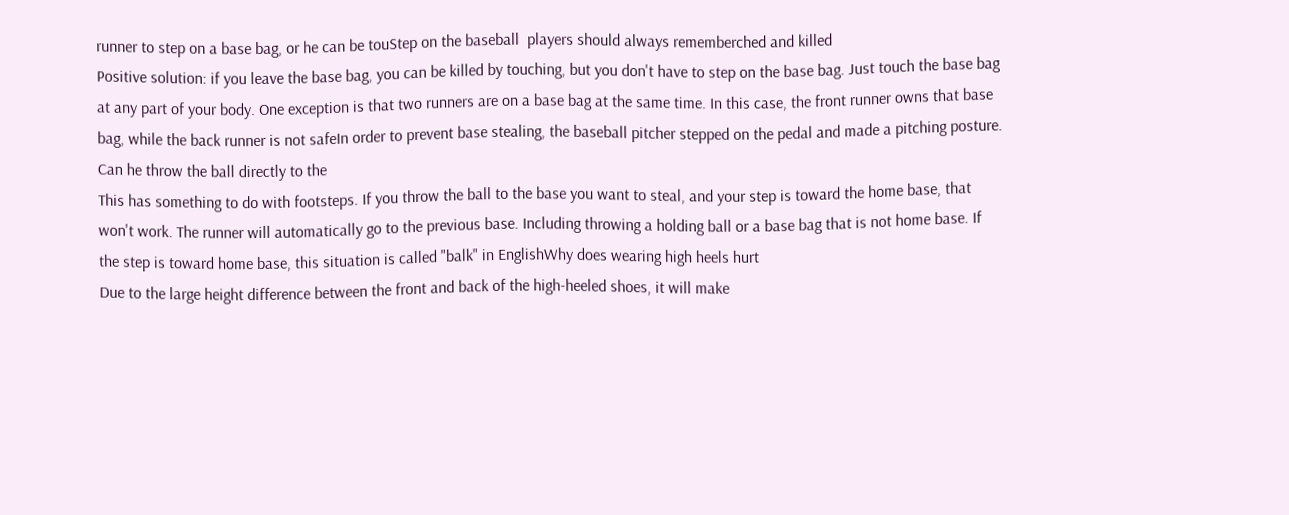runner to step on a base bag, or he can be touStep on the baseball  players should always rememberched and killed
Positive solution: if you leave the base bag, you can be killed by touching, but you don't have to step on the base bag. Just touch the base bag at any part of your body. One exception is that two runners are on a base bag at the same time. In this case, the front runner owns that base bag, while the back runner is not safeIn order to prevent base stealing, the baseball pitcher stepped on the pedal and made a pitching posture. Can he throw the ball directly to the
This has something to do with footsteps. If you throw the ball to the base you want to steal, and your step is toward the home base, that won't work. The runner will automatically go to the previous base. Including throwing a holding ball or a base bag that is not home base. If the step is toward home base, this situation is called "balk" in EnglishWhy does wearing high heels hurt
Due to the large height difference between the front and back of the high-heeled shoes, it will make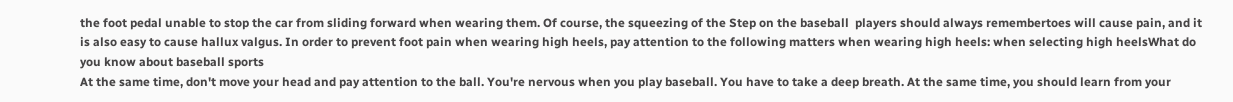the foot pedal unable to stop the car from sliding forward when wearing them. Of course, the squeezing of the Step on the baseball  players should always remembertoes will cause pain, and it is also easy to cause hallux valgus. In order to prevent foot pain when wearing high heels, pay attention to the following matters when wearing high heels: when selecting high heelsWhat do you know about baseball sports
At the same time, don't move your head and pay attention to the ball. You're nervous when you play baseball. You have to take a deep breath. At the same time, you should learn from your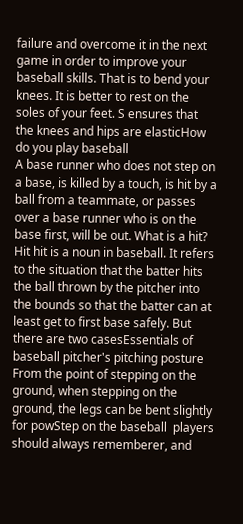failure and overcome it in the next game in order to improve your baseball skills. That is to bend your knees. It is better to rest on the soles of your feet. S ensures that the knees and hips are elasticHow do you play baseball
A base runner who does not step on a base, is killed by a touch, is hit by a ball from a teammate, or passes over a base runner who is on the base first, will be out. What is a hit? Hit hit is a noun in baseball. It refers to the situation that the batter hits the ball thrown by the pitcher into the bounds so that the batter can at least get to first base safely. But there are two casesEssentials of baseball pitcher's pitching posture
From the point of stepping on the ground, when stepping on the ground, the legs can be bent slightly for powStep on the baseball  players should always rememberer, and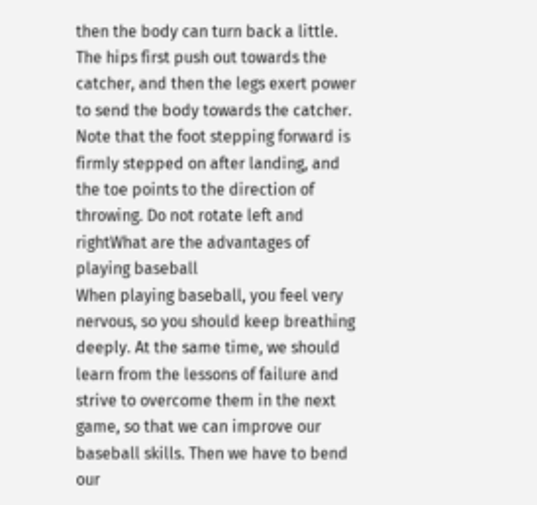then the body can turn back a little. The hips first push out towards the catcher, and then the legs exert power to send the body towards the catcher. Note that the foot stepping forward is firmly stepped on after landing, and the toe points to the direction of throwing. Do not rotate left and rightWhat are the advantages of playing baseball
When playing baseball, you feel very nervous, so you should keep breathing deeply. At the same time, we should learn from the lessons of failure and strive to overcome them in the next game, so that we can improve our baseball skills. Then we have to bend our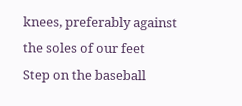knees, preferably against the soles of our feet
Step on the baseball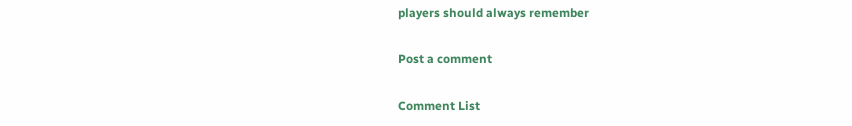players should always remember

Post a comment

Comment List